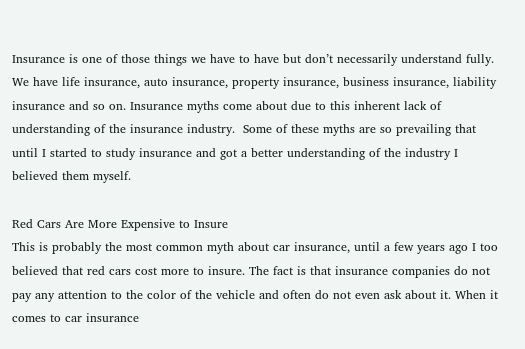Insurance is one of those things we have to have but don’t necessarily understand fully. We have life insurance, auto insurance, property insurance, business insurance, liability insurance and so on. Insurance myths come about due to this inherent lack of understanding of the insurance industry.  Some of these myths are so prevailing that until I started to study insurance and got a better understanding of the industry I believed them myself.

Red Cars Are More Expensive to Insure
This is probably the most common myth about car insurance, until a few years ago I too believed that red cars cost more to insure. The fact is that insurance companies do not pay any attention to the color of the vehicle and often do not even ask about it. When it comes to car insurance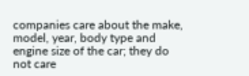companies care about the make, model, year, body type and engine size of the car; they do not care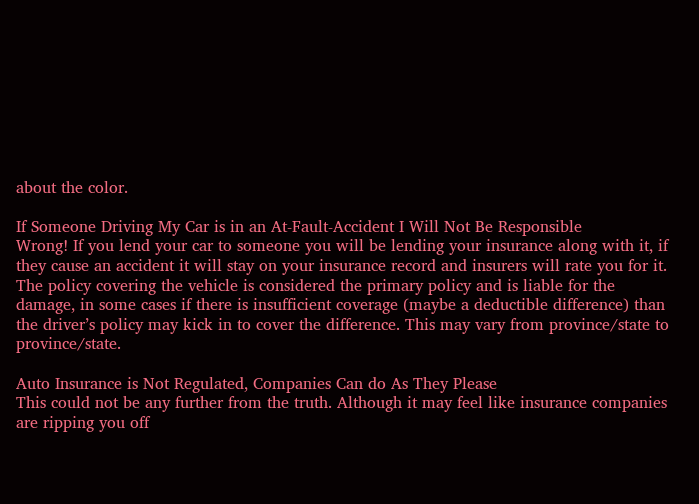about the color.

If Someone Driving My Car is in an At-Fault-Accident I Will Not Be Responsible
Wrong! If you lend your car to someone you will be lending your insurance along with it, if they cause an accident it will stay on your insurance record and insurers will rate you for it. The policy covering the vehicle is considered the primary policy and is liable for the damage, in some cases if there is insufficient coverage (maybe a deductible difference) than the driver’s policy may kick in to cover the difference. This may vary from province/state to province/state.

Auto Insurance is Not Regulated, Companies Can do As They Please
This could not be any further from the truth. Although it may feel like insurance companies are ripping you off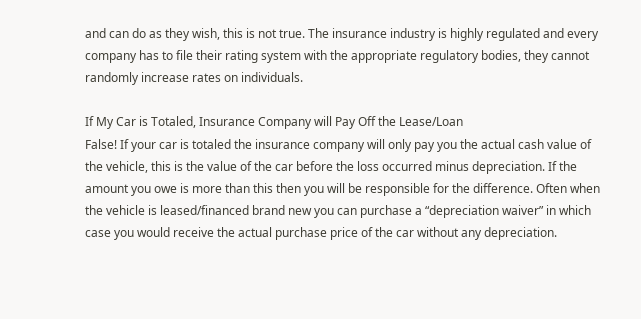and can do as they wish, this is not true. The insurance industry is highly regulated and every company has to file their rating system with the appropriate regulatory bodies, they cannot randomly increase rates on individuals.

If My Car is Totaled, Insurance Company will Pay Off the Lease/Loan
False! If your car is totaled the insurance company will only pay you the actual cash value of the vehicle, this is the value of the car before the loss occurred minus depreciation. If the amount you owe is more than this then you will be responsible for the difference. Often when the vehicle is leased/financed brand new you can purchase a “depreciation waiver” in which case you would receive the actual purchase price of the car without any depreciation.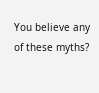You believe any of these myths?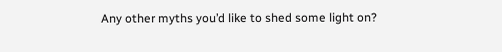Any other myths you’d like to shed some light on?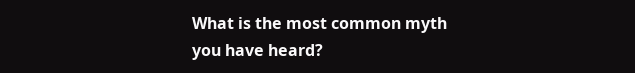What is the most common myth you have heard?